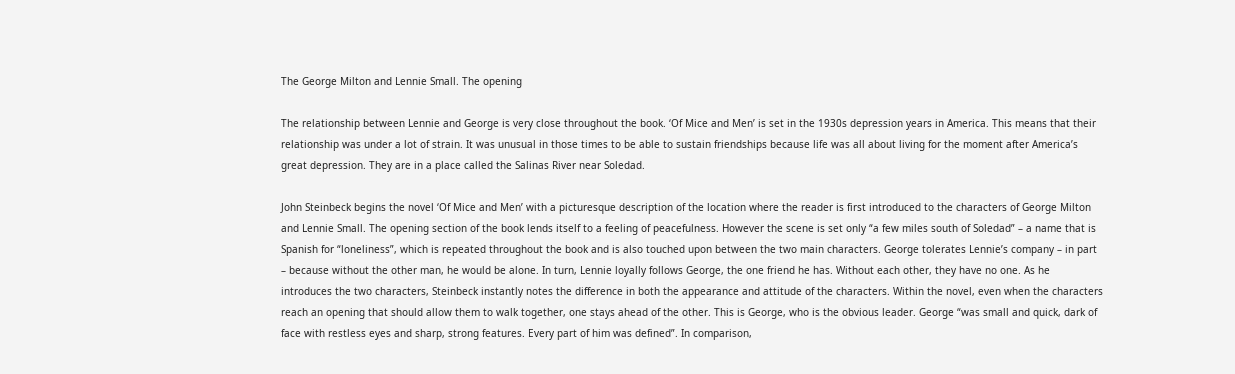The George Milton and Lennie Small. The opening

The relationship between Lennie and George is very close throughout the book. ‘Of Mice and Men’ is set in the 1930s depression years in America. This means that their relationship was under a lot of strain. It was unusual in those times to be able to sustain friendships because life was all about living for the moment after America’s great depression. They are in a place called the Salinas River near Soledad.

John Steinbeck begins the novel ‘Of Mice and Men’ with a picturesque description of the location where the reader is first introduced to the characters of George Milton and Lennie Small. The opening section of the book lends itself to a feeling of peacefulness. However the scene is set only “a few miles south of Soledad” – a name that is Spanish for “loneliness”, which is repeated throughout the book and is also touched upon between the two main characters. George tolerates Lennie’s company – in part – because without the other man, he would be alone. In turn, Lennie loyally follows George, the one friend he has. Without each other, they have no one. As he introduces the two characters, Steinbeck instantly notes the difference in both the appearance and attitude of the characters. Within the novel, even when the characters reach an opening that should allow them to walk together, one stays ahead of the other. This is George, who is the obvious leader. George “was small and quick, dark of face with restless eyes and sharp, strong features. Every part of him was defined”. In comparison,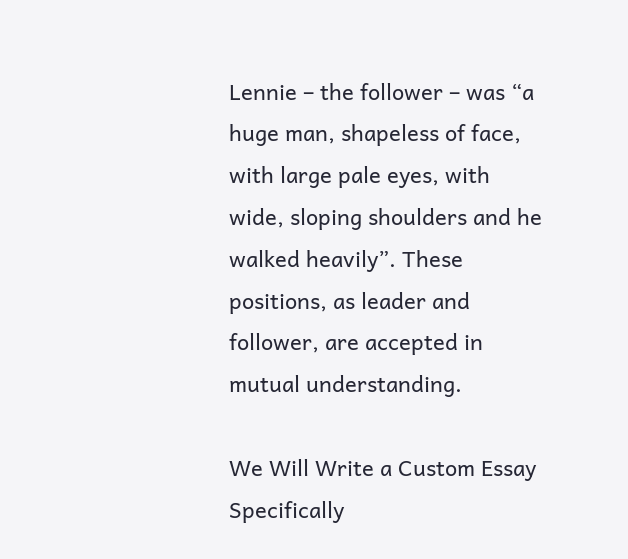Lennie – the follower – was “a huge man, shapeless of face, with large pale eyes, with wide, sloping shoulders and he walked heavily”. These positions, as leader and follower, are accepted in mutual understanding.

We Will Write a Custom Essay Specifically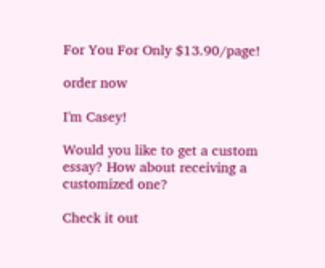For You For Only $13.90/page!

order now

I'm Casey!

Would you like to get a custom essay? How about receiving a customized one?

Check it out